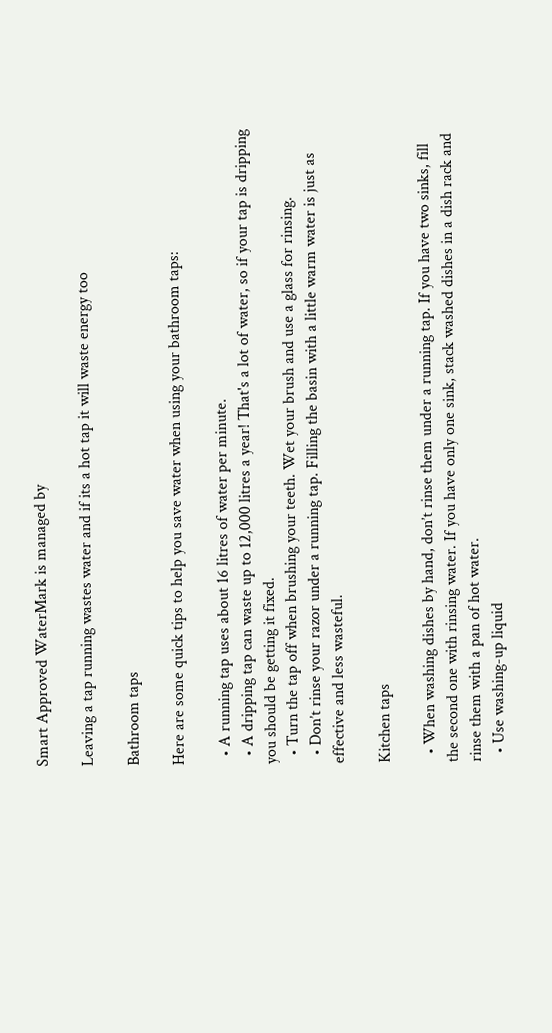Smart Approved WaterMark is managed by

Leaving a tap running wastes water and if its a hot tap it will waste energy too

Bathroom taps

Here are some quick tips to help you save water when using your bathroom taps:

  • A running tap uses about 16 litres of water per minute.
  • A dripping tap can waste up to 12,000 litres a year! That's a lot of water, so if your tap is dripping you should be getting it fixed.
  • Turn the tap off when brushing your teeth. Wet your brush and use a glass for rinsing.
  • Don’t rinse your razor under a running tap. Filling the basin with a little warm water is just as effective and less wasteful.

Kitchen taps

  • When washing dishes by hand, don’t rinse them under a running tap. If you have two sinks, fill the second one with rinsing water. If you have only one sink, stack washed dishes in a dish rack and rinse them with a pan of hot water.
  • Use washing-up liquid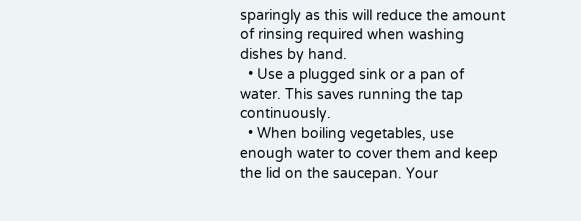sparingly as this will reduce the amount of rinsing required when washing dishes by hand.
  • Use a plugged sink or a pan of water. This saves running the tap continuously.
  • When boiling vegetables, use enough water to cover them and keep the lid on the saucepan. Your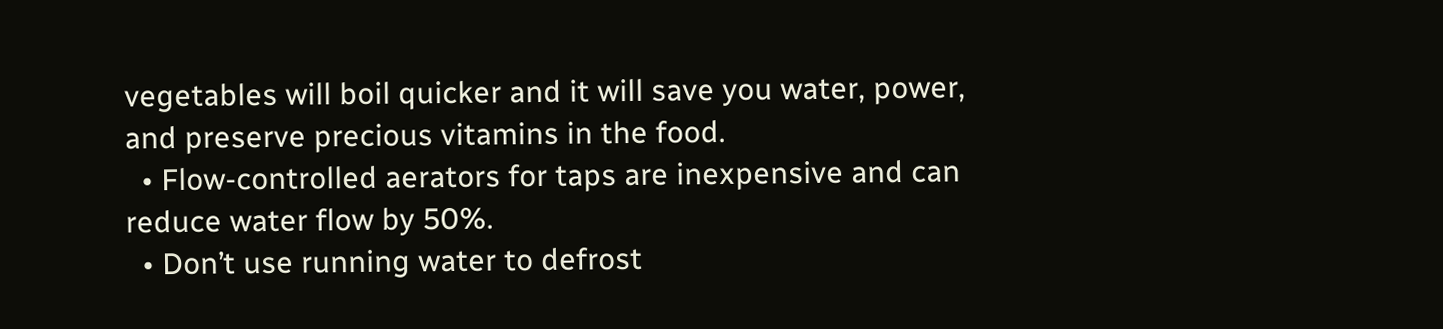vegetables will boil quicker and it will save you water, power, and preserve precious vitamins in the food.
  • Flow-controlled aerators for taps are inexpensive and can reduce water flow by 50%.
  • Don’t use running water to defrost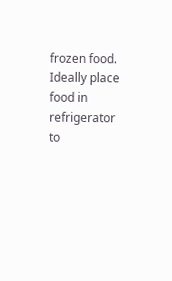frozen food. Ideally place food in refrigerator to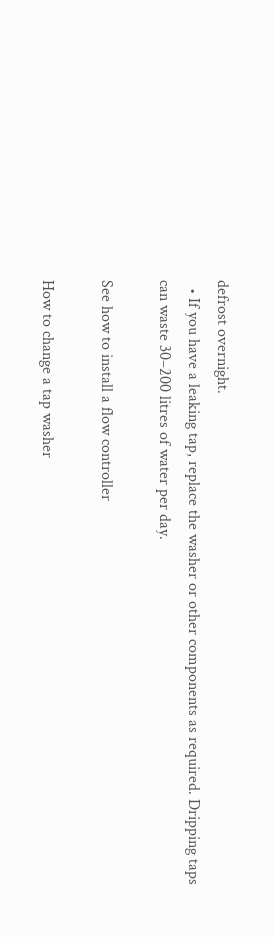defrost overnight.
  • If you have a leaking tap, replace the washer or other components as required. Dripping taps can waste 30–200 litres of water per day.

See how to install a flow controller

How to change a tap washer